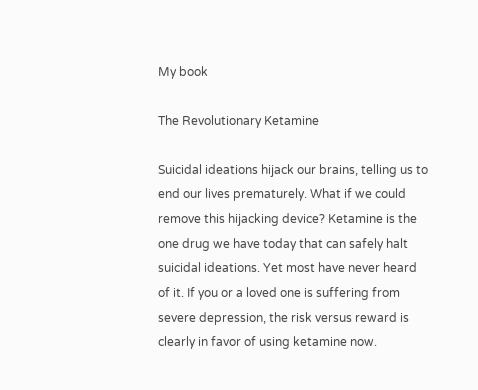My book

The Revolutionary Ketamine

Suicidal ideations hijack our brains, telling us to end our lives prematurely. What if we could remove this hijacking device? Ketamine is the one drug we have today that can safely halt suicidal ideations. Yet most have never heard of it. If you or a loved one is suffering from severe depression, the risk versus reward is clearly in favor of using ketamine now.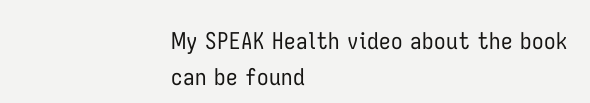My SPEAK Health video about the book can be found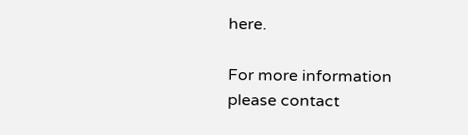here.

For more information please contact